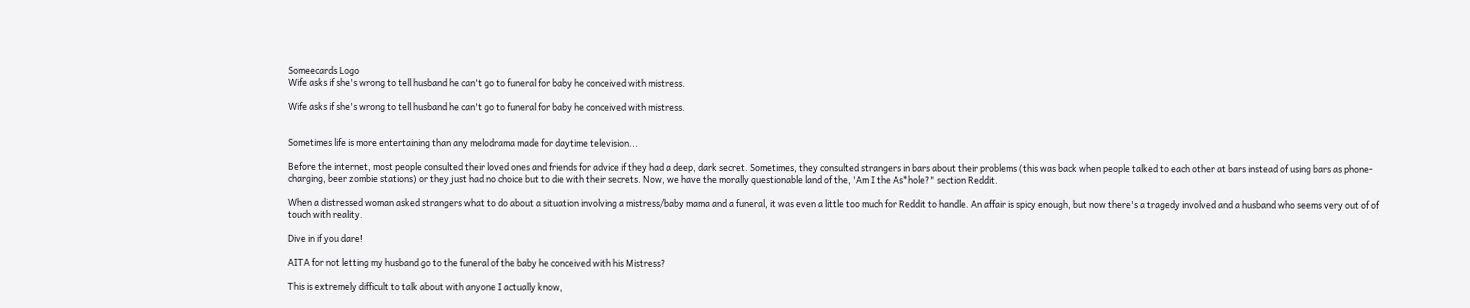Someecards Logo
Wife asks if she's wrong to tell husband he can't go to funeral for baby he conceived with mistress.

Wife asks if she's wrong to tell husband he can't go to funeral for baby he conceived with mistress.


Sometimes life is more entertaining than any melodrama made for daytime television...

Before the internet, most people consulted their loved ones and friends for advice if they had a deep, dark secret. Sometimes, they consulted strangers in bars about their problems (this was back when people talked to each other at bars instead of using bars as phone-charging, beer zombie stations) or they just had no choice but to die with their secrets. Now, we have the morally questionable land of the, 'Am I the As*hole?" section Reddit.

When a distressed woman asked strangers what to do about a situation involving a mistress/baby mama and a funeral, it was even a little too much for Reddit to handle. An affair is spicy enough, but now there's a tragedy involved and a husband who seems very out of of touch with reality.

Dive in if you dare!

AITA for not letting my husband go to the funeral of the baby he conceived with his Mistress?

This is extremely difficult to talk about with anyone I actually know,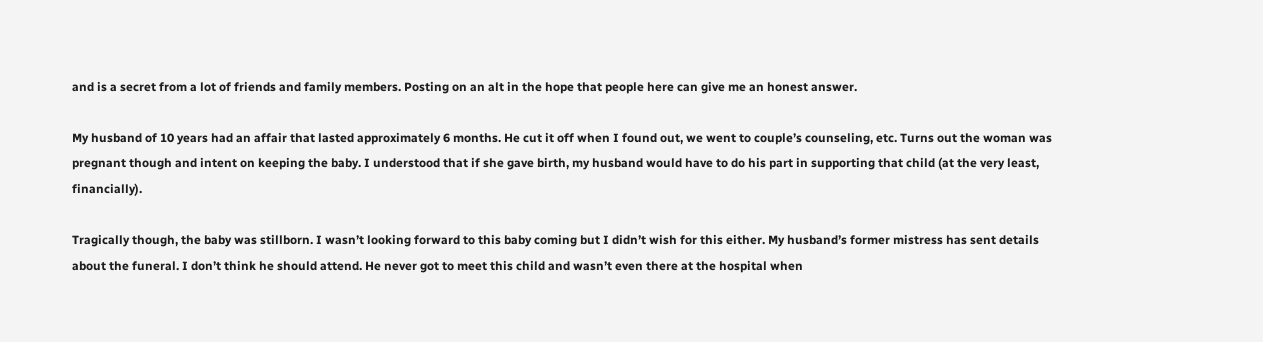and is a secret from a lot of friends and family members. Posting on an alt in the hope that people here can give me an honest answer.

My husband of 10 years had an affair that lasted approximately 6 months. He cut it off when I found out, we went to couple’s counseling, etc. Turns out the woman was pregnant though and intent on keeping the baby. I understood that if she gave birth, my husband would have to do his part in supporting that child (at the very least, financially).

Tragically though, the baby was stillborn. I wasn’t looking forward to this baby coming but I didn’t wish for this either. My husband’s former mistress has sent details about the funeral. I don’t think he should attend. He never got to meet this child and wasn’t even there at the hospital when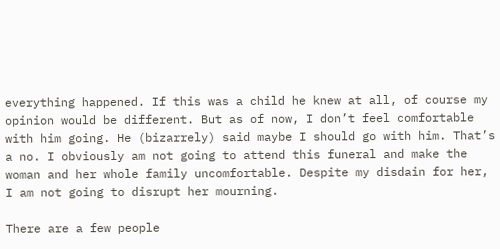everything happened. If this was a child he knew at all, of course my opinion would be different. But as of now, I don’t feel comfortable with him going. He (bizarrely) said maybe I should go with him. That’s a no. I obviously am not going to attend this funeral and make the woman and her whole family uncomfortable. Despite my disdain for her, I am not going to disrupt her mourning.

There are a few people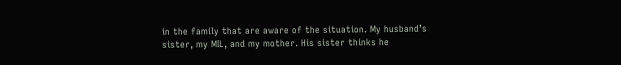in the family that are aware of the situation. My husband’s sister, my MIL, and my mother. His sister thinks he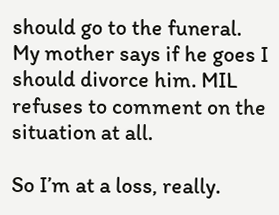should go to the funeral. My mother says if he goes I should divorce him. MIL refuses to comment on the situation at all.

So I’m at a loss, really.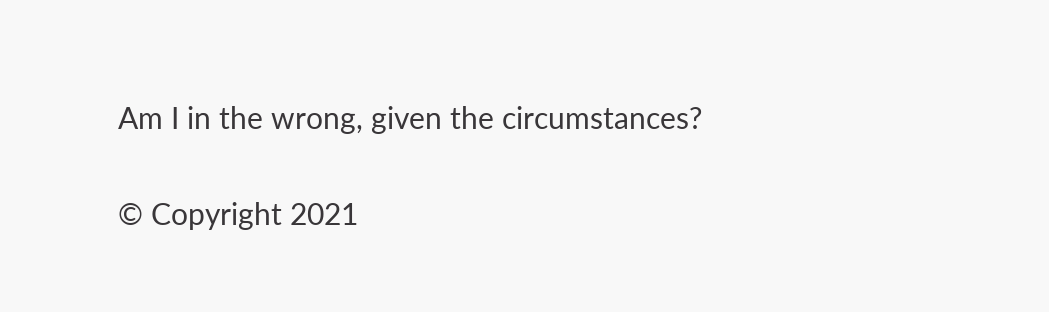Am I in the wrong, given the circumstances?

© Copyright 2021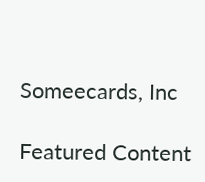Someecards, Inc

Featured Content